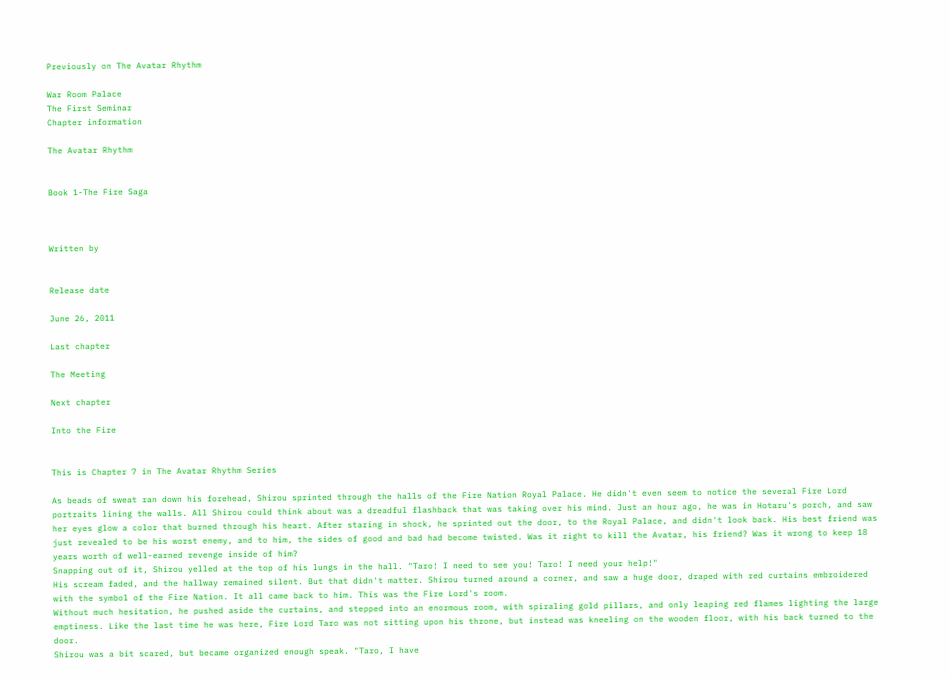Previously on The Avatar Rhythm

War Room Palace
The First Seminar
Chapter information

The Avatar Rhythm


Book 1-The Fire Saga



Written by


Release date

June 26, 2011

Last chapter

The Meeting

Next chapter

Into the Fire


This is Chapter 7 in The Avatar Rhythm Series

As beads of sweat ran down his forehead, Shirou sprinted through the halls of the Fire Nation Royal Palace. He didn't even seem to notice the several Fire Lord portraits lining the walls. All Shirou could think about was a dreadful flashback that was taking over his mind. Just an hour ago, he was in Hotaru's porch, and saw her eyes glow a color that burned through his heart. After staring in shock, he sprinted out the door, to the Royal Palace, and didn't look back. His best friend was just revealed to be his worst enemy, and to him, the sides of good and bad had become twisted. Was it right to kill the Avatar, his friend? Was it wrong to keep 18 years worth of well-earned revenge inside of him?
Snapping out of it, Shirou yelled at the top of his lungs in the hall. "Taro! I need to see you! Taro! I need your help!"
His scream faded, and the hallway remained silent. But that didn't matter. Shirou turned around a corner, and saw a huge door, draped with red curtains embroidered with the symbol of the Fire Nation. It all came back to him. This was the Fire Lord's room.
Without much hesitation, he pushed aside the curtains, and stepped into an enormous room, with spiraling gold pillars, and only leaping red flames lighting the large emptiness. Like the last time he was here, Fire Lord Taro was not sitting upon his throne, but instead was kneeling on the wooden floor, with his back turned to the door.
Shirou was a bit scared, but became organized enough speak. "Taro, I have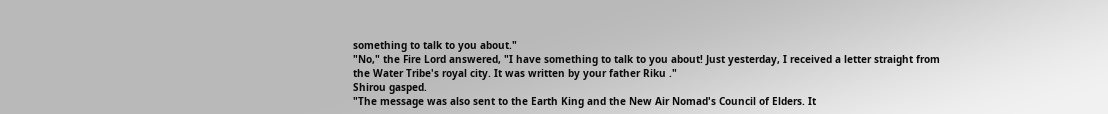something to talk to you about."
"No," the Fire Lord answered, "I have something to talk to you about! Just yesterday, I received a letter straight from the Water Tribe's royal city. It was written by your father Riku ."
Shirou gasped.
"The message was also sent to the Earth King and the New Air Nomad's Council of Elders. It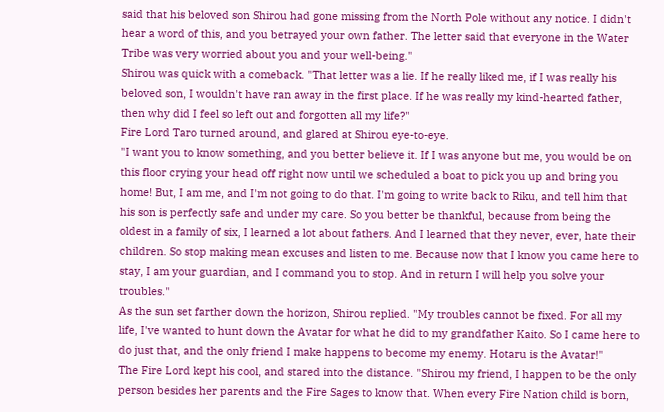said that his beloved son Shirou had gone missing from the North Pole without any notice. I didn't hear a word of this, and you betrayed your own father. The letter said that everyone in the Water Tribe was very worried about you and your well-being."
Shirou was quick with a comeback. "That letter was a lie. If he really liked me, if I was really his beloved son, I wouldn't have ran away in the first place. If he was really my kind-hearted father, then why did I feel so left out and forgotten all my life?"
Fire Lord Taro turned around, and glared at Shirou eye-to-eye.
"I want you to know something, and you better believe it. If I was anyone but me, you would be on this floor crying your head off right now until we scheduled a boat to pick you up and bring you home! But, I am me, and I'm not going to do that. I'm going to write back to Riku, and tell him that his son is perfectly safe and under my care. So you better be thankful, because from being the oldest in a family of six, I learned a lot about fathers. And I learned that they never, ever, hate their children. So stop making mean excuses and listen to me. Because now that I know you came here to stay, I am your guardian, and I command you to stop. And in return I will help you solve your troubles."
As the sun set farther down the horizon, Shirou replied. "My troubles cannot be fixed. For all my life, I've wanted to hunt down the Avatar for what he did to my grandfather Kaito. So I came here to do just that, and the only friend I make happens to become my enemy. Hotaru is the Avatar!"
The Fire Lord kept his cool, and stared into the distance. "Shirou my friend, I happen to be the only person besides her parents and the Fire Sages to know that. When every Fire Nation child is born,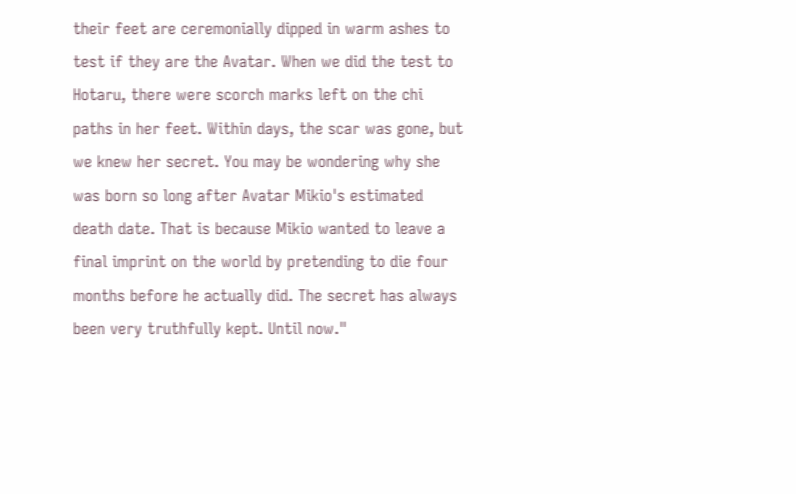their feet are ceremonially dipped in warm ashes to test if they are the Avatar. When we did the test to Hotaru, there were scorch marks left on the chi paths in her feet. Within days, the scar was gone, but we knew her secret. You may be wondering why she was born so long after Avatar Mikio's estimated death date. That is because Mikio wanted to leave a final imprint on the world by pretending to die four months before he actually did. The secret has always been very truthfully kept. Until now."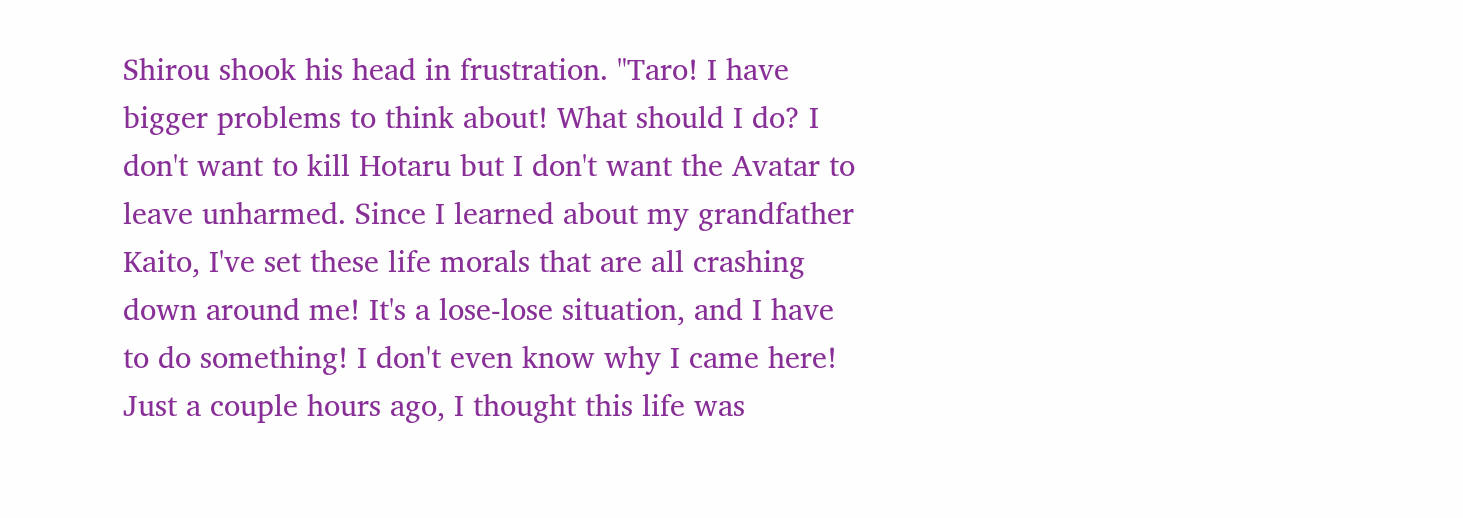Shirou shook his head in frustration. "Taro! I have bigger problems to think about! What should I do? I don't want to kill Hotaru but I don't want the Avatar to leave unharmed. Since I learned about my grandfather Kaito, I've set these life morals that are all crashing down around me! It's a lose-lose situation, and I have to do something! I don't even know why I came here! Just a couple hours ago, I thought this life was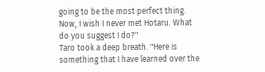going to be the most perfect thing. Now, I wish I never met Hotaru. What do you suggest I do?"
Taro took a deep breath. "Here is something that I have learned over the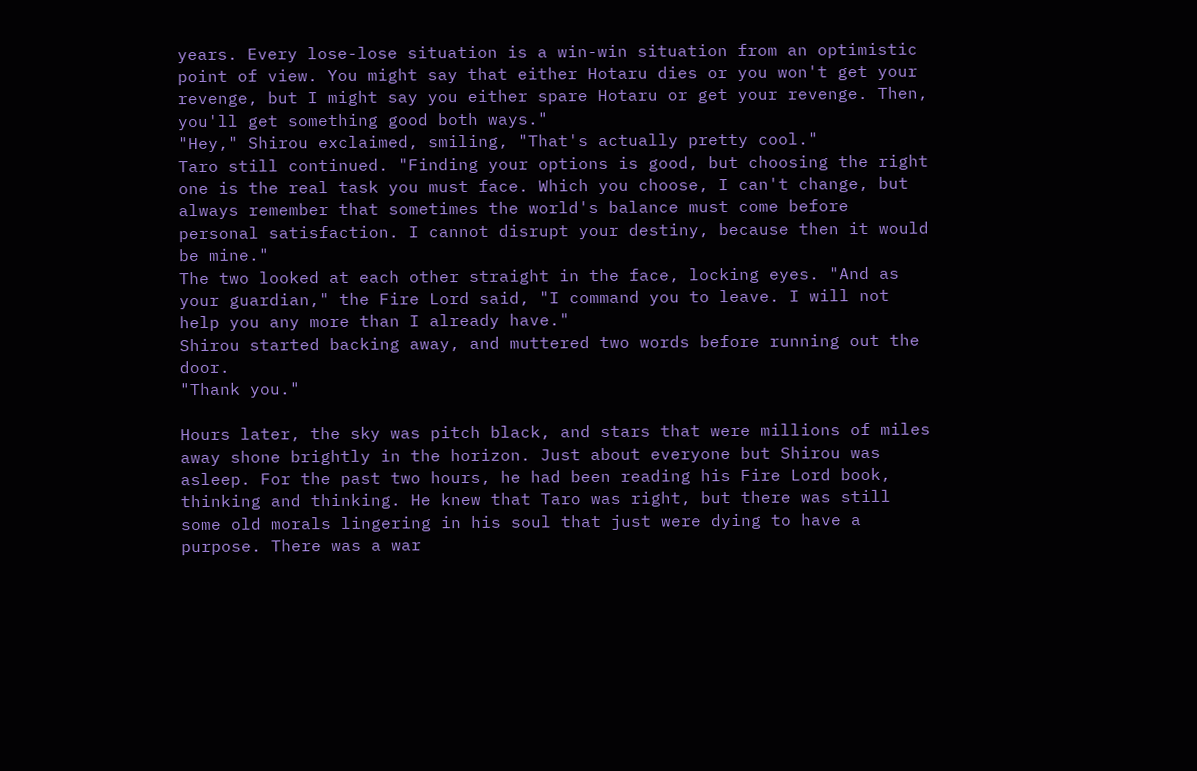years. Every lose-lose situation is a win-win situation from an optimistic point of view. You might say that either Hotaru dies or you won't get your revenge, but I might say you either spare Hotaru or get your revenge. Then, you'll get something good both ways."
"Hey," Shirou exclaimed, smiling, "That's actually pretty cool."
Taro still continued. "Finding your options is good, but choosing the right one is the real task you must face. Which you choose, I can't change, but always remember that sometimes the world's balance must come before personal satisfaction. I cannot disrupt your destiny, because then it would be mine."
The two looked at each other straight in the face, locking eyes. "And as your guardian," the Fire Lord said, "I command you to leave. I will not help you any more than I already have."
Shirou started backing away, and muttered two words before running out the door.
"Thank you."

Hours later, the sky was pitch black, and stars that were millions of miles away shone brightly in the horizon. Just about everyone but Shirou was asleep. For the past two hours, he had been reading his Fire Lord book, thinking and thinking. He knew that Taro was right, but there was still some old morals lingering in his soul that just were dying to have a purpose. There was a war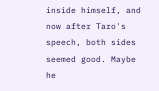inside himself, and now after Taro's speech, both sides seemed good. Maybe he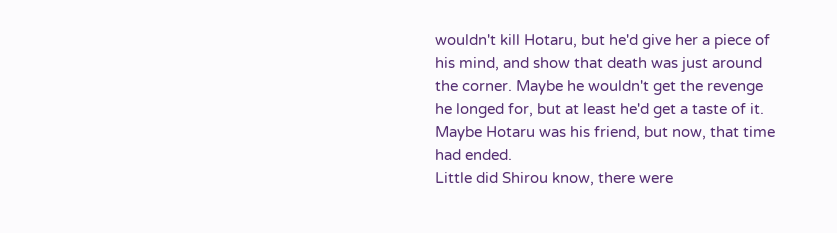wouldn't kill Hotaru, but he'd give her a piece of his mind, and show that death was just around the corner. Maybe he wouldn't get the revenge he longed for, but at least he'd get a taste of it. Maybe Hotaru was his friend, but now, that time had ended.
Little did Shirou know, there were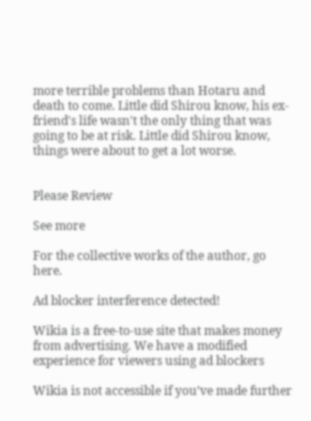more terrible problems than Hotaru and death to come. Little did Shirou know, his ex-friend's life wasn't the only thing that was going to be at risk. Little did Shirou know, things were about to get a lot worse.


Please Review

See more

For the collective works of the author, go here.

Ad blocker interference detected!

Wikia is a free-to-use site that makes money from advertising. We have a modified experience for viewers using ad blockers

Wikia is not accessible if you’ve made further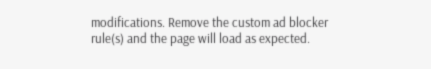modifications. Remove the custom ad blocker rule(s) and the page will load as expected.